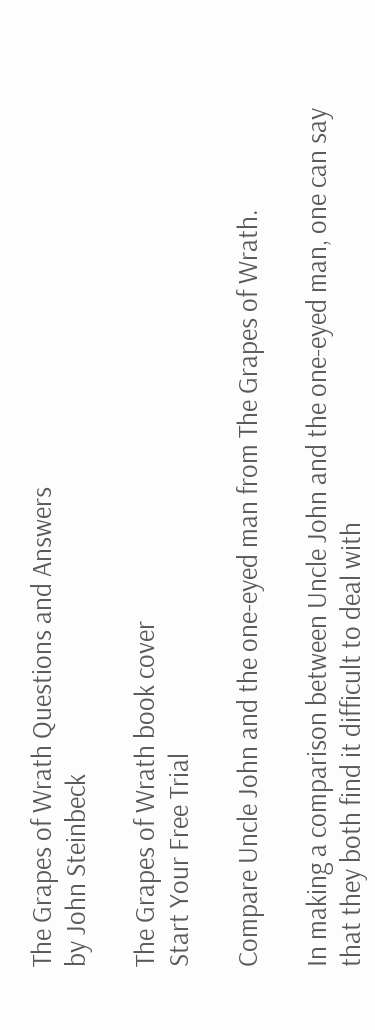The Grapes of Wrath Questions and Answers
by John Steinbeck

The Grapes of Wrath book cover
Start Your Free Trial

Compare Uncle John and the one-eyed man from The Grapes of Wrath.

In making a comparison between Uncle John and the one-eyed man, one can say that they both find it difficult to deal with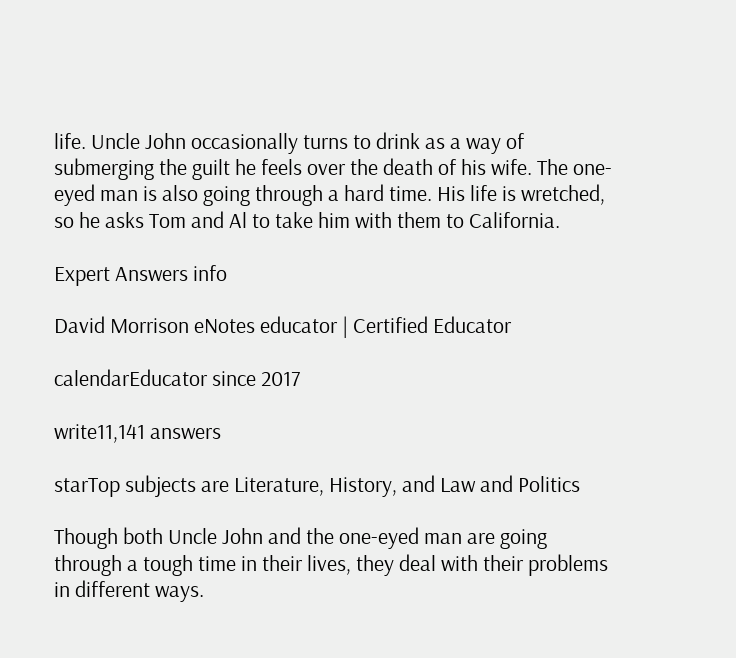life. Uncle John occasionally turns to drink as a way of submerging the guilt he feels over the death of his wife. The one-eyed man is also going through a hard time. His life is wretched, so he asks Tom and Al to take him with them to California.

Expert Answers info

David Morrison eNotes educator | Certified Educator

calendarEducator since 2017

write11,141 answers

starTop subjects are Literature, History, and Law and Politics

Though both Uncle John and the one-eyed man are going through a tough time in their lives, they deal with their problems in different ways.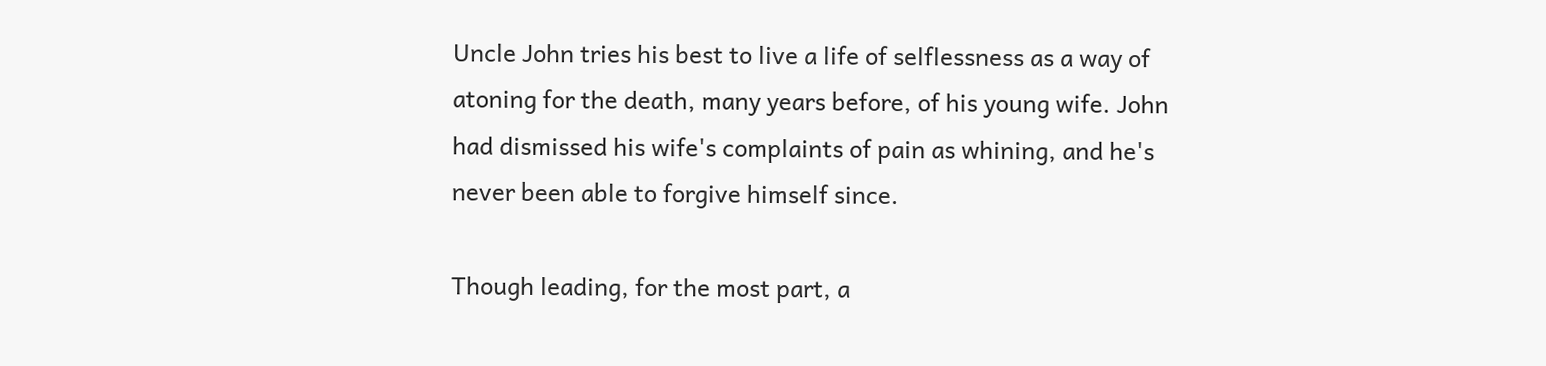Uncle John tries his best to live a life of selflessness as a way of atoning for the death, many years before, of his young wife. John had dismissed his wife's complaints of pain as whining, and he's never been able to forgive himself since.

Though leading, for the most part, a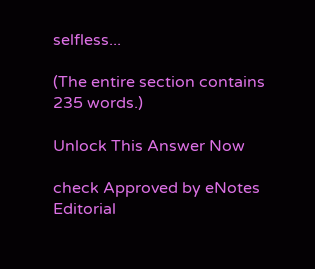selfless...

(The entire section contains 235 words.)

Unlock This Answer Now

check Approved by eNotes Editorial